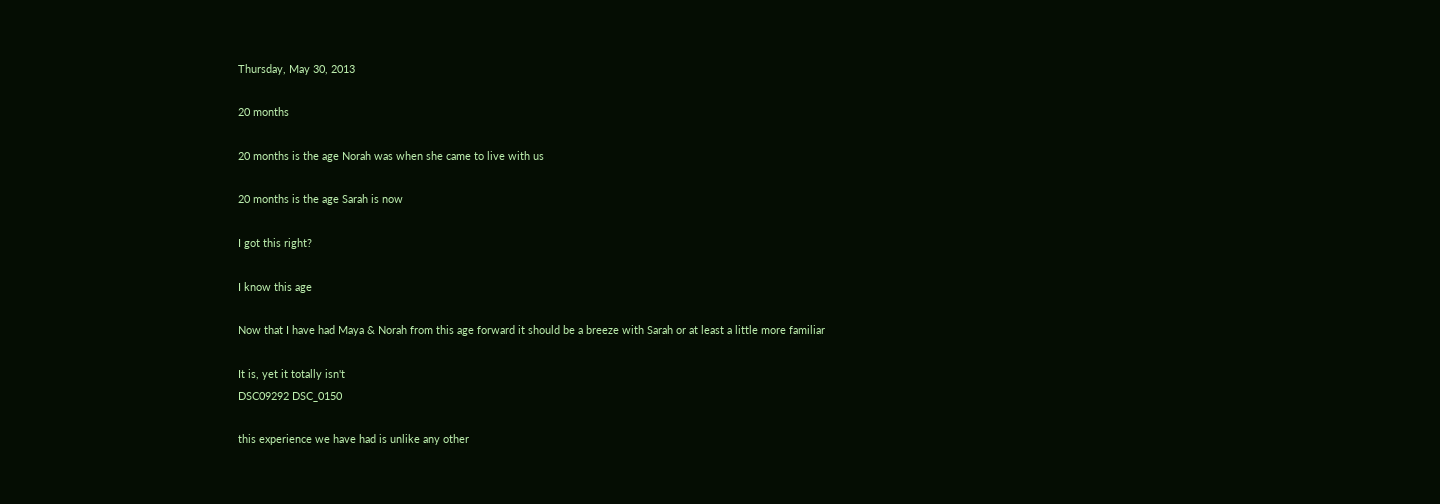Thursday, May 30, 2013

20 months

20 months is the age Norah was when she came to live with us

20 months is the age Sarah is now

I got this right?

I know this age

Now that I have had Maya & Norah from this age forward it should be a breeze with Sarah or at least a little more familiar

It is, yet it totally isn't
DSC09292 DSC_0150

this experience we have had is unlike any other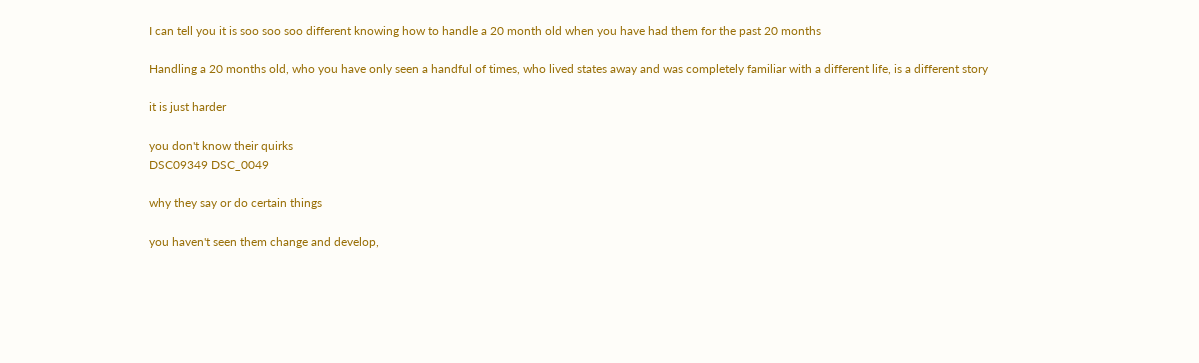I can tell you it is soo soo soo different knowing how to handle a 20 month old when you have had them for the past 20 months

Handling a 20 months old, who you have only seen a handful of times, who lived states away and was completely familiar with a different life, is a different story

it is just harder

you don't know their quirks
DSC09349 DSC_0049

why they say or do certain things

you haven't seen them change and develop,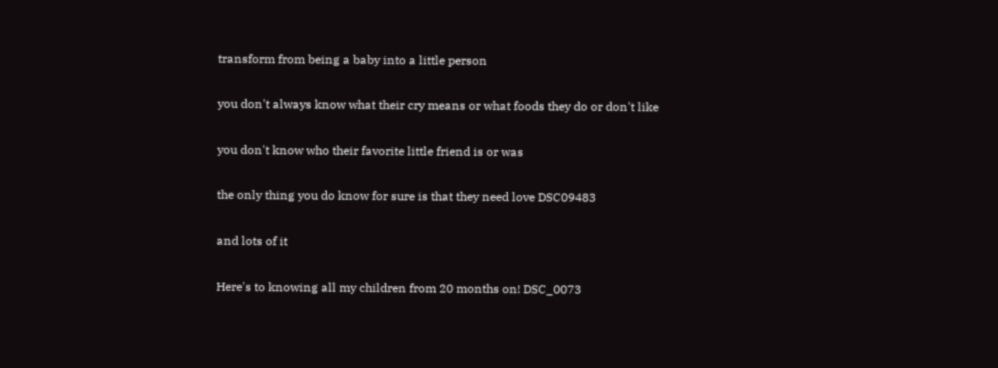transform from being a baby into a little person

you don't always know what their cry means or what foods they do or don't like

you don't know who their favorite little friend is or was

the only thing you do know for sure is that they need love DSC09483

and lots of it

Here's to knowing all my children from 20 months on! DSC_0073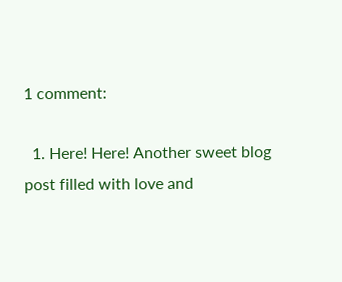1 comment:

  1. Here! Here! Another sweet blog post filled with love and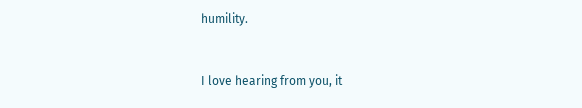humility.


I love hearing from you, it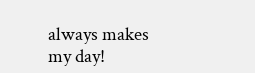always makes my day!